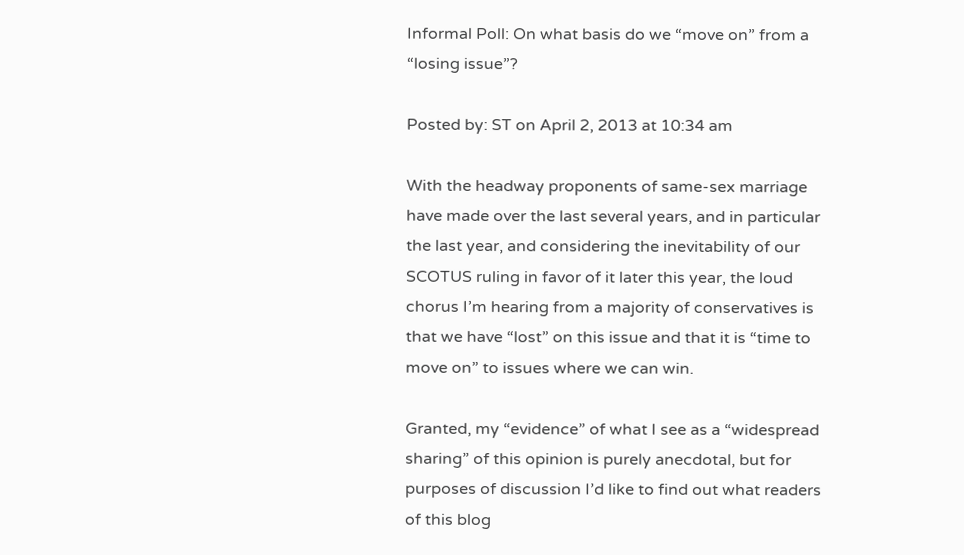Informal Poll: On what basis do we “move on” from a “losing issue”?

Posted by: ST on April 2, 2013 at 10:34 am

With the headway proponents of same-sex marriage have made over the last several years, and in particular the last year, and considering the inevitability of our SCOTUS ruling in favor of it later this year, the loud chorus I’m hearing from a majority of conservatives is that we have “lost” on this issue and that it is “time to move on” to issues where we can win.

Granted, my “evidence” of what I see as a “widespread sharing” of this opinion is purely anecdotal, but for purposes of discussion I’d like to find out what readers of this blog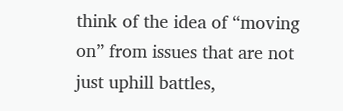think of the idea of “moving on” from issues that are not just uphill battles,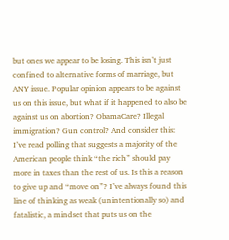but ones we appear to be losing. This isn’t just confined to alternative forms of marriage, but ANY issue. Popular opinion appears to be against us on this issue, but what if it happened to also be against us on abortion? ObamaCare? Illegal immigration? Gun control? And consider this: I’ve read polling that suggests a majority of the American people think “the rich” should pay more in taxes than the rest of us. Is this a reason to give up and “move on”? I’ve always found this line of thinking as weak (unintentionally so) and fatalistic, a mindset that puts us on the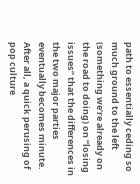path to essentially ceding so much ground to the left (something we’re already on the road to doing) on “losing issues” that the differences in the two major parties eventually becomes minute. After all, a quick perusing of pop culture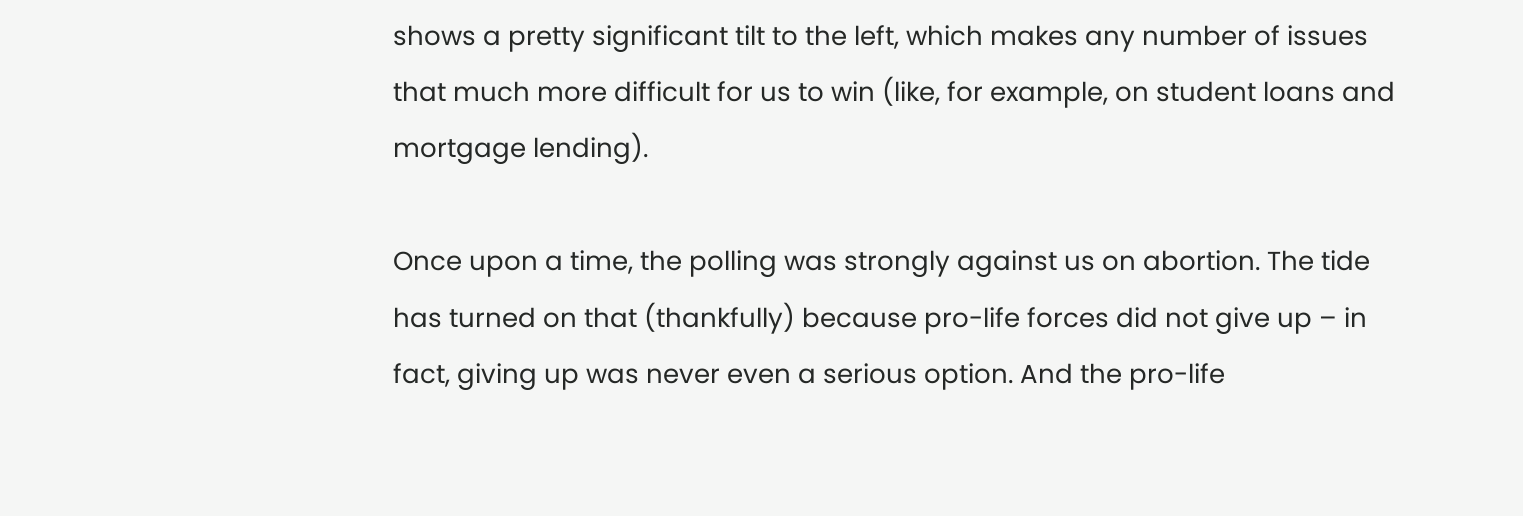shows a pretty significant tilt to the left, which makes any number of issues that much more difficult for us to win (like, for example, on student loans and mortgage lending).

Once upon a time, the polling was strongly against us on abortion. The tide has turned on that (thankfully) because pro-life forces did not give up – in fact, giving up was never even a serious option. And the pro-life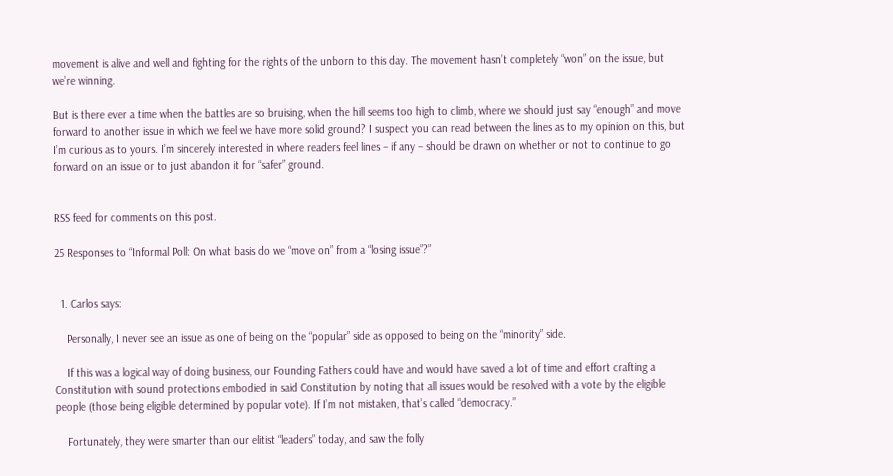movement is alive and well and fighting for the rights of the unborn to this day. The movement hasn’t completely “won” on the issue, but we’re winning.

But is there ever a time when the battles are so bruising, when the hill seems too high to climb, where we should just say “enough” and move forward to another issue in which we feel we have more solid ground? I suspect you can read between the lines as to my opinion on this, but I’m curious as to yours. I’m sincerely interested in where readers feel lines – if any – should be drawn on whether or not to continue to go forward on an issue or to just abandon it for “safer” ground.


RSS feed for comments on this post.

25 Responses to “Informal Poll: On what basis do we “move on” from a “losing issue”?”


  1. Carlos says:

    Personally, I never see an issue as one of being on the “popular” side as opposed to being on the “minority” side.

    If this was a logical way of doing business, our Founding Fathers could have and would have saved a lot of time and effort crafting a Constitution with sound protections embodied in said Constitution by noting that all issues would be resolved with a vote by the eligible people (those being eligible determined by popular vote). If I’m not mistaken, that’s called “democracy.”

    Fortunately, they were smarter than our elitist “leaders” today, and saw the folly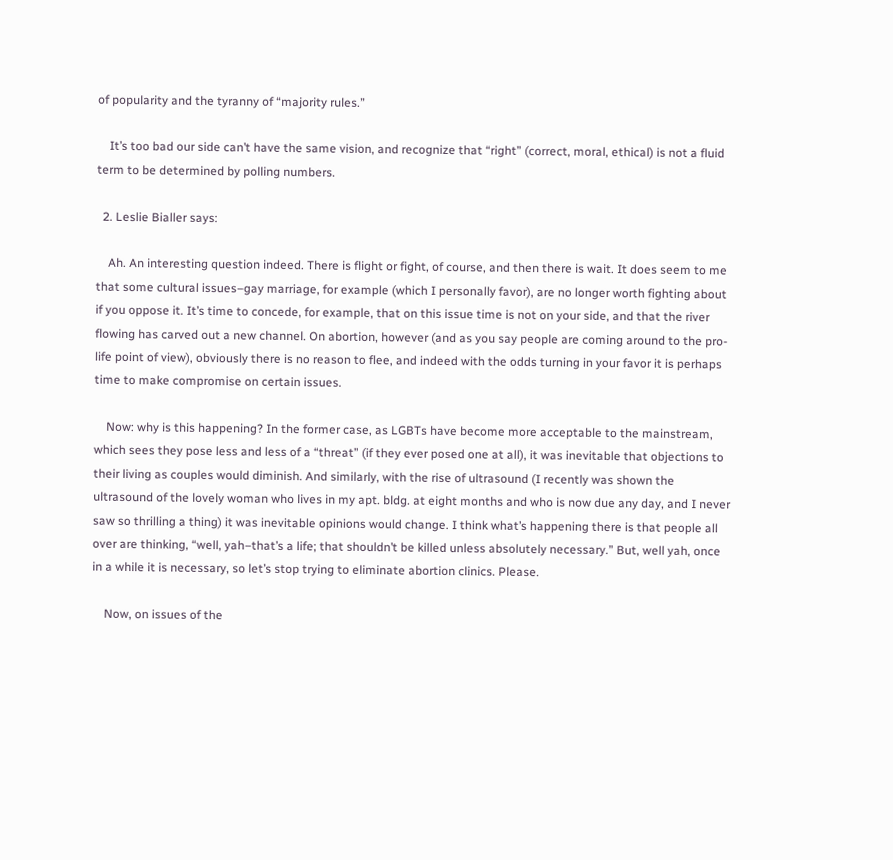of popularity and the tyranny of “majority rules.”

    It’s too bad our side can’t have the same vision, and recognize that “right” (correct, moral, ethical) is not a fluid term to be determined by polling numbers.

  2. Leslie Bialler says:

    Ah. An interesting question indeed. There is flight or fight, of course, and then there is wait. It does seem to me that some cultural issues–gay marriage, for example (which I personally favor), are no longer worth fighting about if you oppose it. It’s time to concede, for example, that on this issue time is not on your side, and that the river flowing has carved out a new channel. On abortion, however (and as you say people are coming around to the pro-life point of view), obviously there is no reason to flee, and indeed with the odds turning in your favor it is perhaps time to make compromise on certain issues.

    Now: why is this happening? In the former case, as LGBTs have become more acceptable to the mainstream, which sees they pose less and less of a “threat” (if they ever posed one at all), it was inevitable that objections to their living as couples would diminish. And similarly, with the rise of ultrasound (I recently was shown the ultrasound of the lovely woman who lives in my apt. bldg. at eight months and who is now due any day, and I never saw so thrilling a thing) it was inevitable opinions would change. I think what’s happening there is that people all over are thinking, “well, yah–that’s a life; that shouldn’t be killed unless absolutely necessary.” But, well yah, once in a while it is necessary, so let’s stop trying to eliminate abortion clinics. Please.

    Now, on issues of the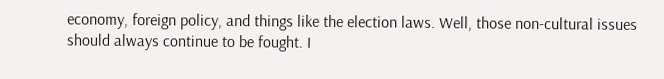economy, foreign policy, and things like the election laws. Well, those non-cultural issues should always continue to be fought. I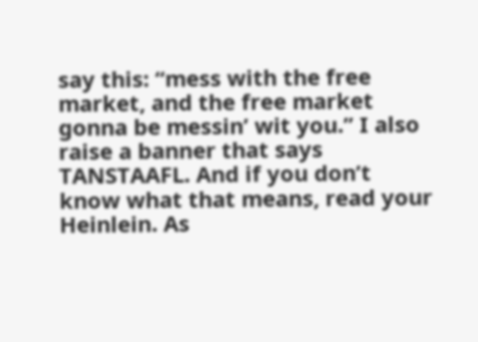say this: “mess with the free market, and the free market gonna be messin’ wit you.” I also raise a banner that says TANSTAAFL. And if you don’t know what that means, read your Heinlein. As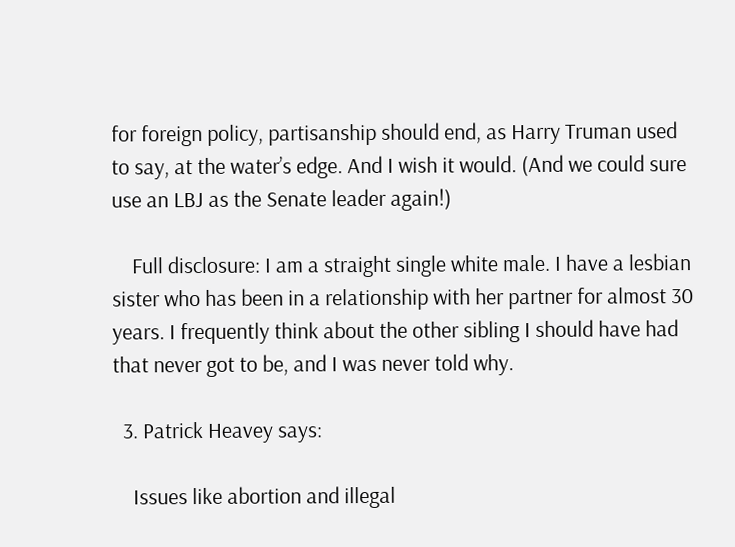for foreign policy, partisanship should end, as Harry Truman used to say, at the water’s edge. And I wish it would. (And we could sure use an LBJ as the Senate leader again!)

    Full disclosure: I am a straight single white male. I have a lesbian sister who has been in a relationship with her partner for almost 30 years. I frequently think about the other sibling I should have had that never got to be, and I was never told why.

  3. Patrick Heavey says:

    Issues like abortion and illegal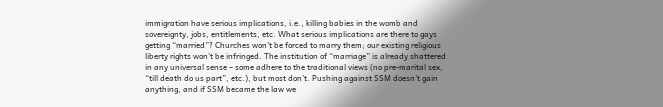immigration have serious implications, i.e., killing babies in the womb and sovereignty, jobs, entitlements, etc. What serious implications are there to gays getting “married”? Churches won’t be forced to marry them; our existing religious liberty rights won’t be infringed. The institution of “marriage” is already shattered in any universal sense – some adhere to the traditional views (no pre-marital sex, “till death do us part”, etc.), but most don’t. Pushing against SSM doesn’t gain anything, and if SSM became the law we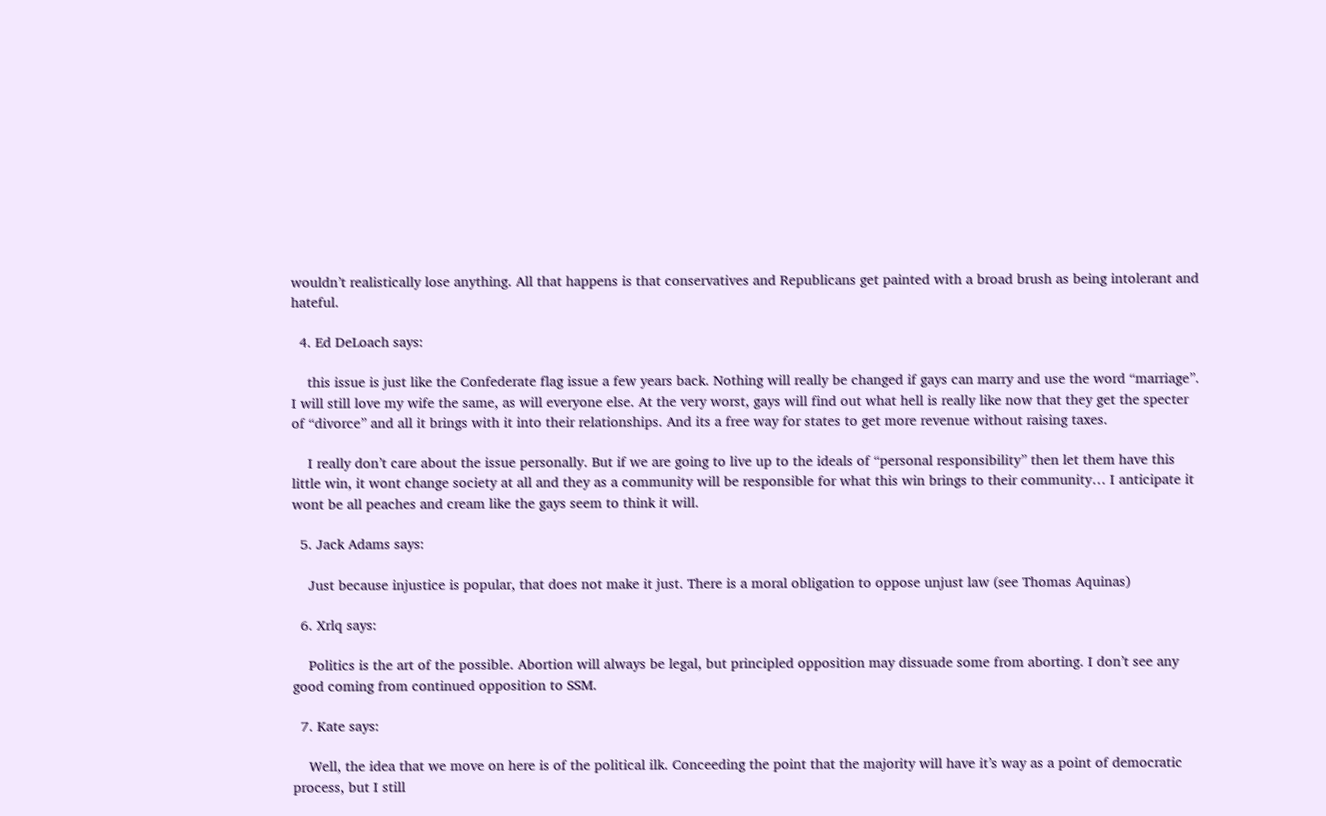wouldn’t realistically lose anything. All that happens is that conservatives and Republicans get painted with a broad brush as being intolerant and hateful.

  4. Ed DeLoach says:

    this issue is just like the Confederate flag issue a few years back. Nothing will really be changed if gays can marry and use the word “marriage”. I will still love my wife the same, as will everyone else. At the very worst, gays will find out what hell is really like now that they get the specter of “divorce” and all it brings with it into their relationships. And its a free way for states to get more revenue without raising taxes.

    I really don’t care about the issue personally. But if we are going to live up to the ideals of “personal responsibility” then let them have this little win, it wont change society at all and they as a community will be responsible for what this win brings to their community… I anticipate it wont be all peaches and cream like the gays seem to think it will.

  5. Jack Adams says:

    Just because injustice is popular, that does not make it just. There is a moral obligation to oppose unjust law (see Thomas Aquinas)

  6. Xrlq says:

    Politics is the art of the possible. Abortion will always be legal, but principled opposition may dissuade some from aborting. I don’t see any good coming from continued opposition to SSM.

  7. Kate says:

    Well, the idea that we move on here is of the political ilk. Conceeding the point that the majority will have it’s way as a point of democratic process, but I still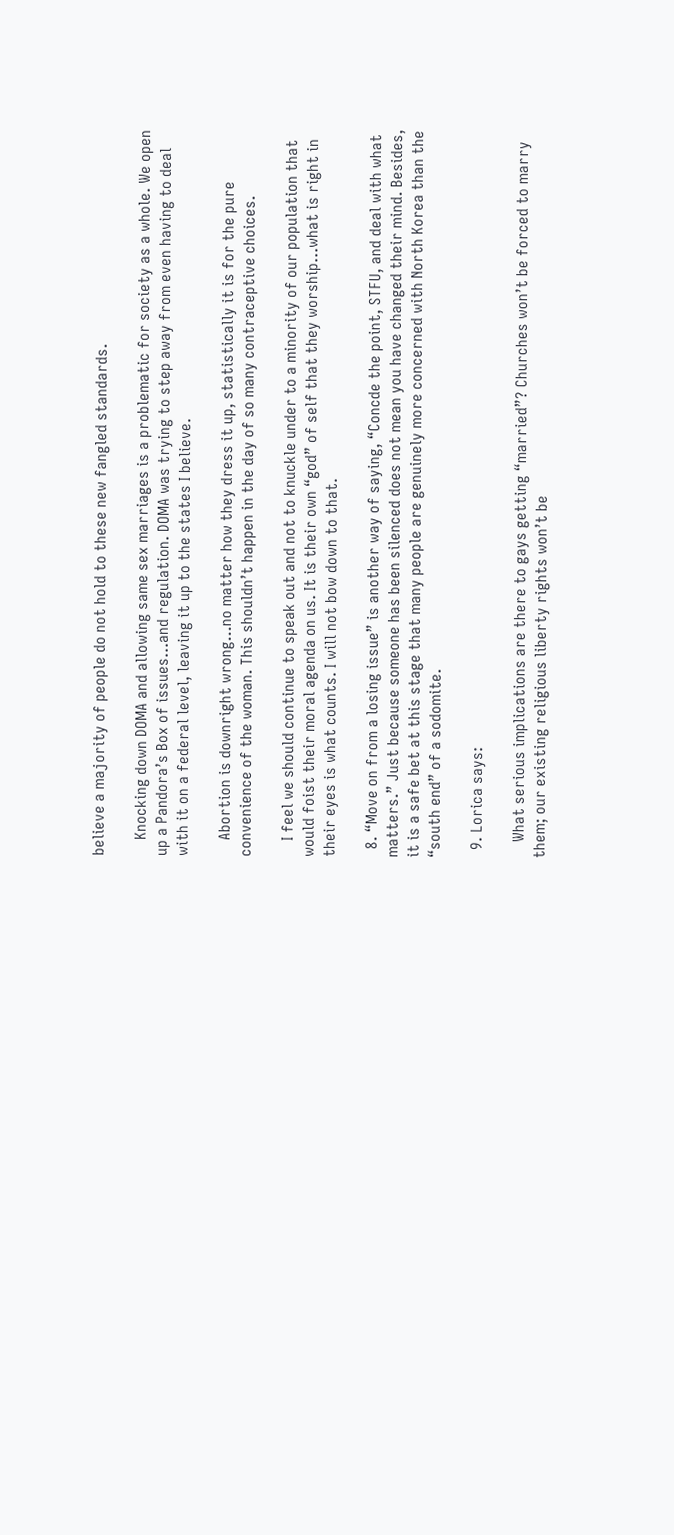believe a majority of people do not hold to these new fangled standards.

    Knocking down DOMA and allowing same sex marriages is a problematic for society as a whole. We open up a Pandora’s Box of issues…and regulation. DOMA was trying to step away from even having to deal with it on a federal level, leaving it up to the states I believe.

    Abortion is downright wrong…no matter how they dress it up, statistically it is for the pure convenience of the woman. This shouldn’t happen in the day of so many contraceptive choices.

    I feel we should continue to speak out and not to knuckle under to a minority of our population that would foist their moral agenda on us. It is their own “god” of self that they worship…what is right in their eyes is what counts. I will not bow down to that.

  8. “Move on from a losing issue” is another way of saying, “Concde the point, STFU, and deal with what matters.” Just because someone has been silenced does not mean you have changed their mind. Besides, it is a safe bet at this stage that many people are genuinely more concerned with North Korea than the “south end” of a sodomite.

  9. Lorica says:

    What serious implications are there to gays getting “married”? Churches won’t be forced to marry them; our existing religious liberty rights won’t be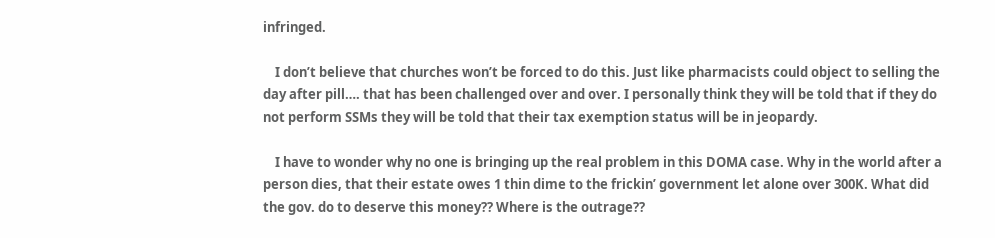infringed.

    I don’t believe that churches won’t be forced to do this. Just like pharmacists could object to selling the day after pill…. that has been challenged over and over. I personally think they will be told that if they do not perform SSMs they will be told that their tax exemption status will be in jeopardy.

    I have to wonder why no one is bringing up the real problem in this DOMA case. Why in the world after a person dies, that their estate owes 1 thin dime to the frickin’ government let alone over 300K. What did the gov. do to deserve this money?? Where is the outrage??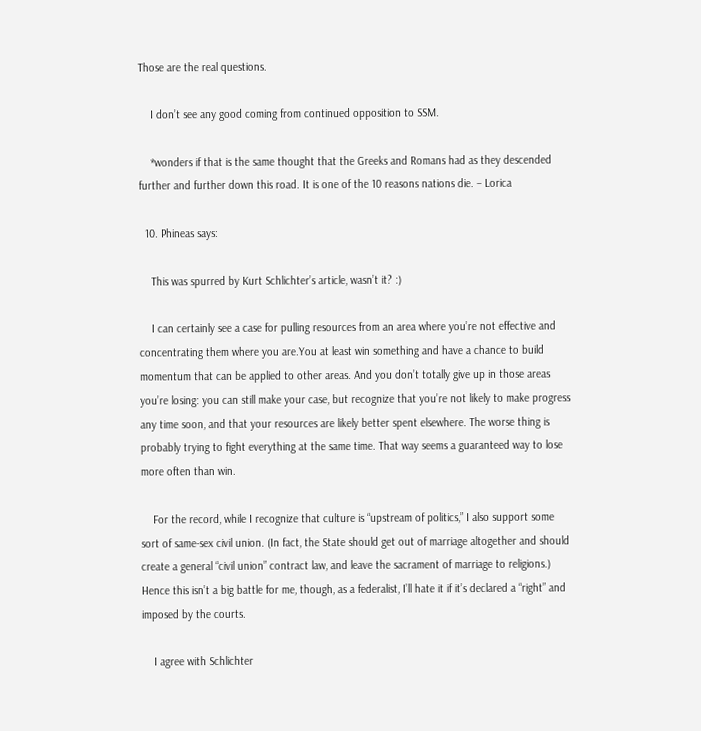Those are the real questions.

    I don’t see any good coming from continued opposition to SSM.

    *wonders if that is the same thought that the Greeks and Romans had as they descended further and further down this road. It is one of the 10 reasons nations die. – Lorica

  10. Phineas says:

    This was spurred by Kurt Schlichter’s article, wasn’t it? :)

    I can certainly see a case for pulling resources from an area where you’re not effective and concentrating them where you are.You at least win something and have a chance to build momentum that can be applied to other areas. And you don’t totally give up in those areas you’re losing: you can still make your case, but recognize that you’re not likely to make progress any time soon, and that your resources are likely better spent elsewhere. The worse thing is probably trying to fight everything at the same time. That way seems a guaranteed way to lose more often than win.

    For the record, while I recognize that culture is “upstream of politics,” I also support some sort of same-sex civil union. (In fact, the State should get out of marriage altogether and should create a general “civil union” contract law, and leave the sacrament of marriage to religions.) Hence this isn’t a big battle for me, though, as a federalist, I’ll hate it if it’s declared a “right” and imposed by the courts.

    I agree with Schlichter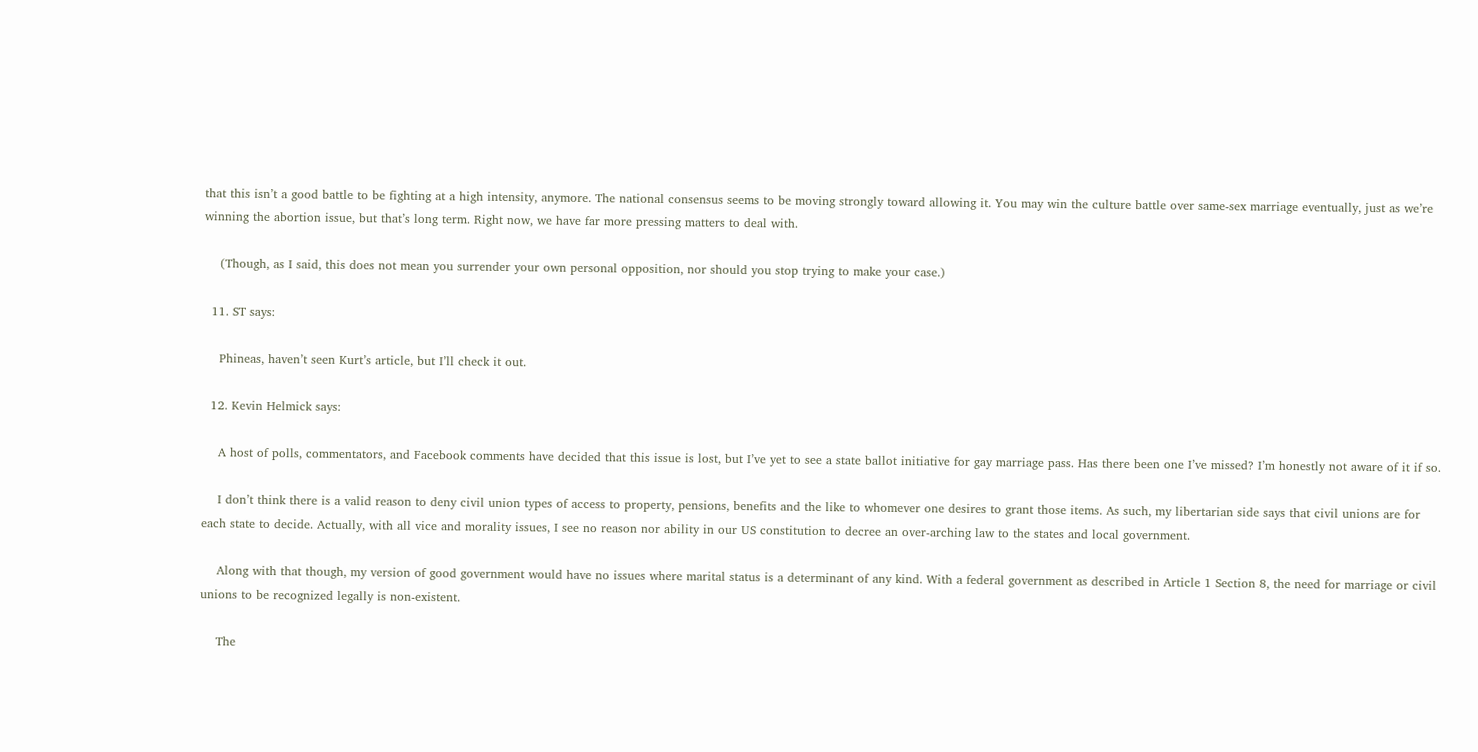that this isn’t a good battle to be fighting at a high intensity, anymore. The national consensus seems to be moving strongly toward allowing it. You may win the culture battle over same-sex marriage eventually, just as we’re winning the abortion issue, but that’s long term. Right now, we have far more pressing matters to deal with.

    (Though, as I said, this does not mean you surrender your own personal opposition, nor should you stop trying to make your case.)

  11. ST says:

    Phineas, haven’t seen Kurt’s article, but I’ll check it out.

  12. Kevin Helmick says:

    A host of polls, commentators, and Facebook comments have decided that this issue is lost, but I’ve yet to see a state ballot initiative for gay marriage pass. Has there been one I’ve missed? I’m honestly not aware of it if so.

    I don’t think there is a valid reason to deny civil union types of access to property, pensions, benefits and the like to whomever one desires to grant those items. As such, my libertarian side says that civil unions are for each state to decide. Actually, with all vice and morality issues, I see no reason nor ability in our US constitution to decree an over-arching law to the states and local government.

    Along with that though, my version of good government would have no issues where marital status is a determinant of any kind. With a federal government as described in Article 1 Section 8, the need for marriage or civil unions to be recognized legally is non-existent.

    The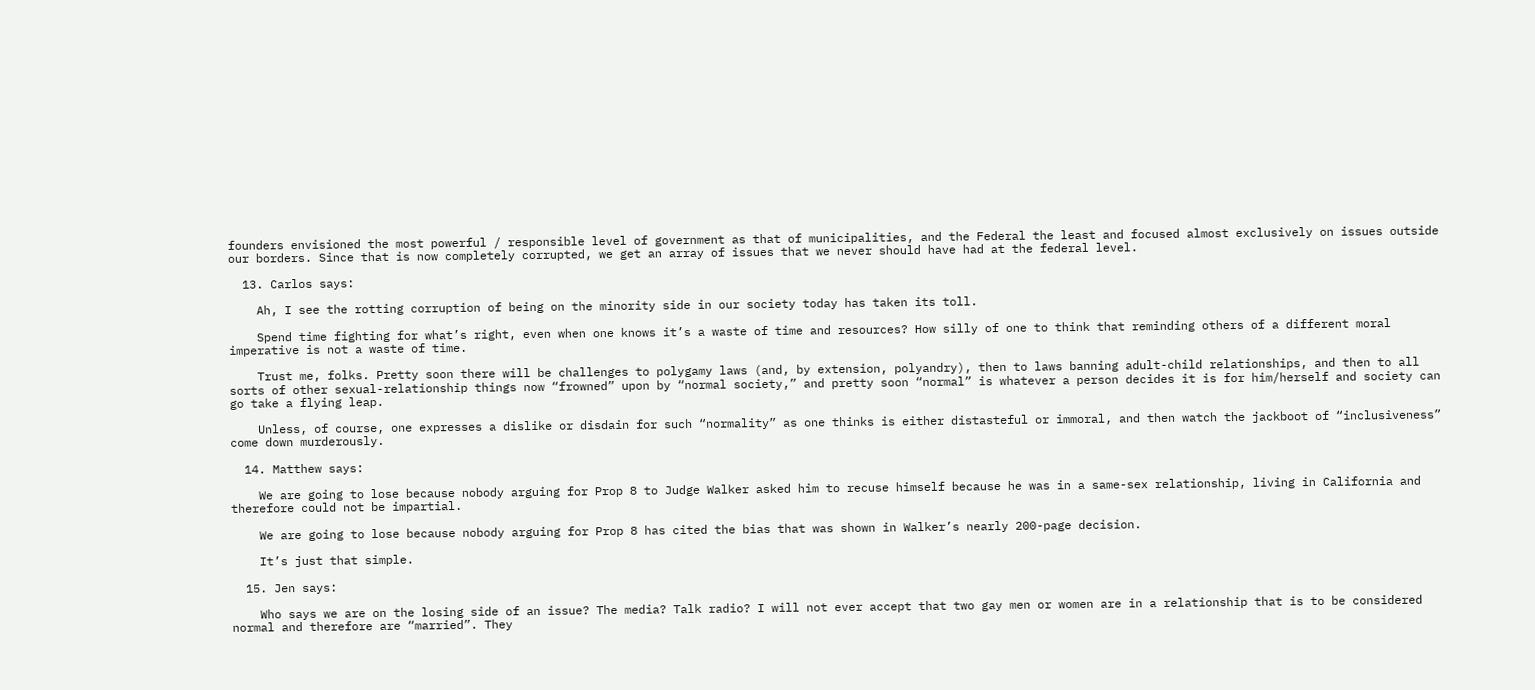founders envisioned the most powerful / responsible level of government as that of municipalities, and the Federal the least and focused almost exclusively on issues outside our borders. Since that is now completely corrupted, we get an array of issues that we never should have had at the federal level.

  13. Carlos says:

    Ah, I see the rotting corruption of being on the minority side in our society today has taken its toll.

    Spend time fighting for what’s right, even when one knows it’s a waste of time and resources? How silly of one to think that reminding others of a different moral imperative is not a waste of time.

    Trust me, folks. Pretty soon there will be challenges to polygamy laws (and, by extension, polyandry), then to laws banning adult-child relationships, and then to all sorts of other sexual-relationship things now “frowned” upon by “normal society,” and pretty soon “normal” is whatever a person decides it is for him/herself and society can go take a flying leap.

    Unless, of course, one expresses a dislike or disdain for such “normality” as one thinks is either distasteful or immoral, and then watch the jackboot of “inclusiveness” come down murderously.

  14. Matthew says:

    We are going to lose because nobody arguing for Prop 8 to Judge Walker asked him to recuse himself because he was in a same-sex relationship, living in California and therefore could not be impartial.

    We are going to lose because nobody arguing for Prop 8 has cited the bias that was shown in Walker’s nearly 200-page decision.

    It’s just that simple.

  15. Jen says:

    Who says we are on the losing side of an issue? The media? Talk radio? I will not ever accept that two gay men or women are in a relationship that is to be considered normal and therefore are “married”. They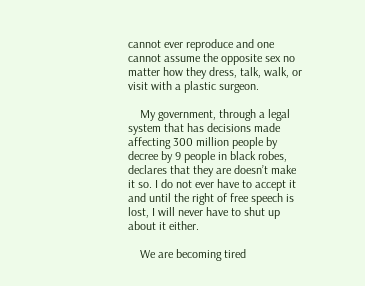cannot ever reproduce and one cannot assume the opposite sex no matter how they dress, talk, walk, or visit with a plastic surgeon.

    My government, through a legal system that has decisions made affecting 300 million people by decree by 9 people in black robes, declares that they are doesn’t make it so. I do not ever have to accept it and until the right of free speech is lost, I will never have to shut up about it either.

    We are becoming tired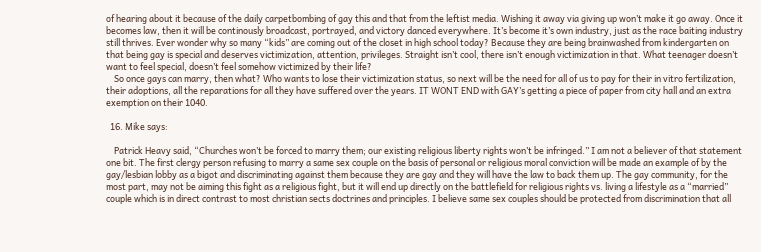of hearing about it because of the daily carpetbombing of gay this and that from the leftist media. Wishing it away via giving up won’t make it go away. Once it becomes law, then it will be continously broadcast, portrayed, and victory danced everywhere. It’s become it’s own industry, just as the race baiting industry still thrives. Ever wonder why so many “kids” are coming out of the closet in high school today? Because they are being brainwashed from kindergarten on that being gay is special and deserves victimization, attention, privileges. Straight isn’t cool, there isn’t enough victimization in that. What teenager doesn’t want to feel special, doesn’t feel somehow victimized by their life?
    So once gays can marry, then what? Who wants to lose their victimization status, so next will be the need for all of us to pay for their in vitro fertilization, their adoptions, all the reparations for all they have suffered over the years. IT WONT END with GAY’s getting a piece of paper from city hall and an extra exemption on their 1040.

  16. Mike says:

    Patrick Heavy said, “Churches won’t be forced to marry them; our existing religious liberty rights won’t be infringed.” I am not a believer of that statement one bit. The first clergy person refusing to marry a same sex couple on the basis of personal or religious moral conviction will be made an example of by the gay/lesbian lobby as a bigot and discriminating against them because they are gay and they will have the law to back them up. The gay community, for the most part, may not be aiming this fight as a religious fight, but it will end up directly on the battlefield for religious rights vs. living a lifestyle as a “married” couple which is in direct contrast to most christian sects doctrines and principles. I believe same sex couples should be protected from discrimination that all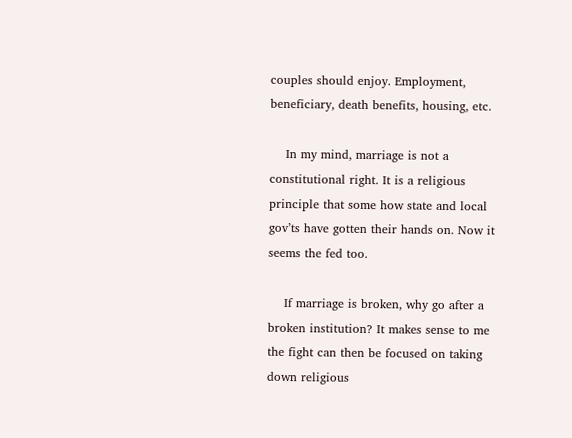couples should enjoy. Employment, beneficiary, death benefits, housing, etc.

    In my mind, marriage is not a constitutional right. It is a religious principle that some how state and local gov’ts have gotten their hands on. Now it seems the fed too.

    If marriage is broken, why go after a broken institution? It makes sense to me the fight can then be focused on taking down religious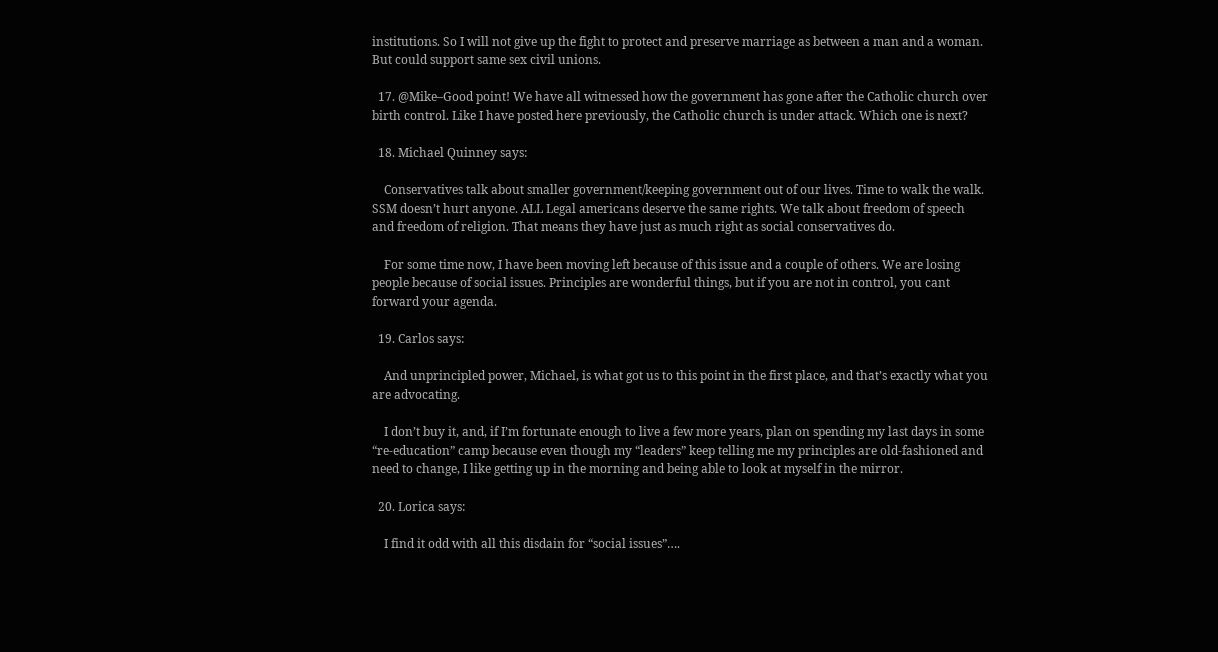institutions. So I will not give up the fight to protect and preserve marriage as between a man and a woman. But could support same sex civil unions.

  17. @Mike–Good point! We have all witnessed how the government has gone after the Catholic church over birth control. Like I have posted here previously, the Catholic church is under attack. Which one is next?

  18. Michael Quinney says:

    Conservatives talk about smaller government/keeping government out of our lives. Time to walk the walk. SSM doesn’t hurt anyone. ALL Legal americans deserve the same rights. We talk about freedom of speech and freedom of religion. That means they have just as much right as social conservatives do.

    For some time now, I have been moving left because of this issue and a couple of others. We are losing people because of social issues. Principles are wonderful things, but if you are not in control, you cant forward your agenda.

  19. Carlos says:

    And unprincipled power, Michael, is what got us to this point in the first place, and that’s exactly what you are advocating.

    I don’t buy it, and, if I’m fortunate enough to live a few more years, plan on spending my last days in some “re-education” camp because even though my “leaders” keep telling me my principles are old-fashioned and need to change, I like getting up in the morning and being able to look at myself in the mirror.

  20. Lorica says:

    I find it odd with all this disdain for “social issues”….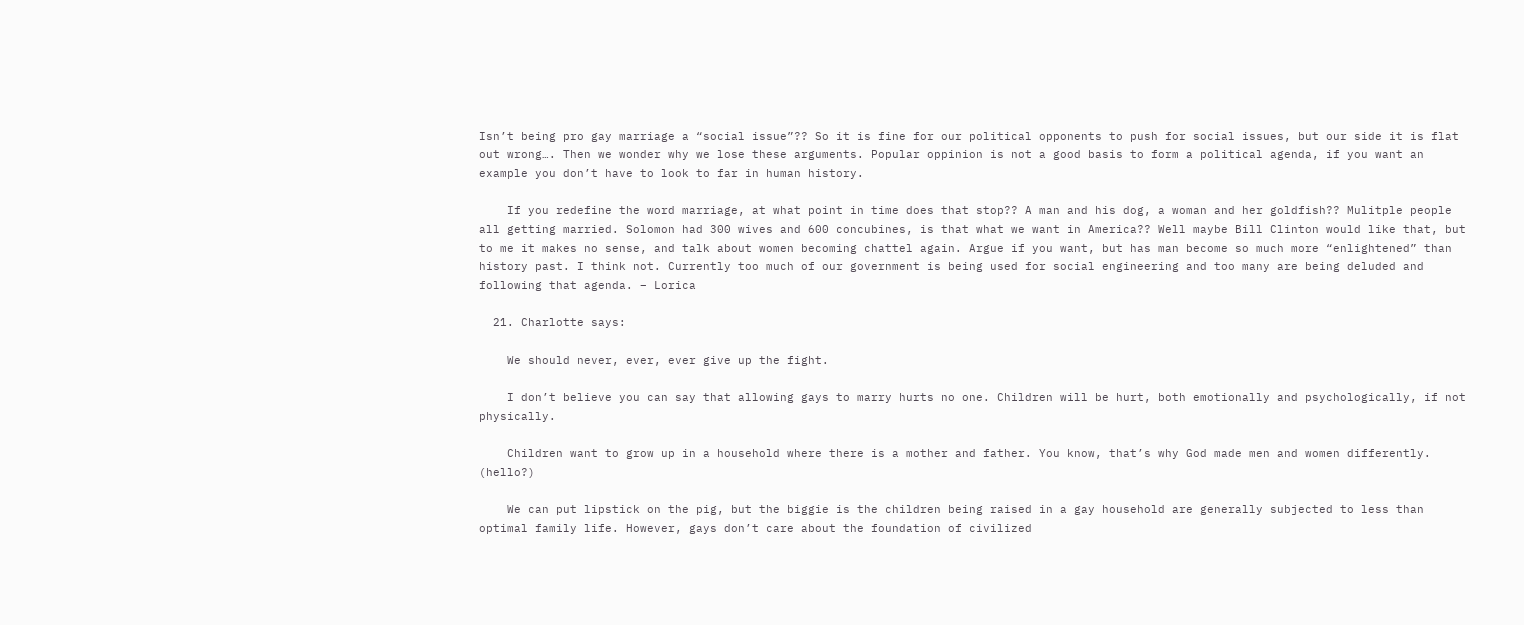Isn’t being pro gay marriage a “social issue”?? So it is fine for our political opponents to push for social issues, but our side it is flat out wrong…. Then we wonder why we lose these arguments. Popular oppinion is not a good basis to form a political agenda, if you want an example you don’t have to look to far in human history.

    If you redefine the word marriage, at what point in time does that stop?? A man and his dog, a woman and her goldfish?? Mulitple people all getting married. Solomon had 300 wives and 600 concubines, is that what we want in America?? Well maybe Bill Clinton would like that, but to me it makes no sense, and talk about women becoming chattel again. Argue if you want, but has man become so much more “enlightened” than history past. I think not. Currently too much of our government is being used for social engineering and too many are being deluded and following that agenda. – Lorica

  21. Charlotte says:

    We should never, ever, ever give up the fight.

    I don’t believe you can say that allowing gays to marry hurts no one. Children will be hurt, both emotionally and psychologically, if not physically.

    Children want to grow up in a household where there is a mother and father. You know, that’s why God made men and women differently. (hello?)

    We can put lipstick on the pig, but the biggie is the children being raised in a gay household are generally subjected to less than optimal family life. However, gays don’t care about the foundation of civilized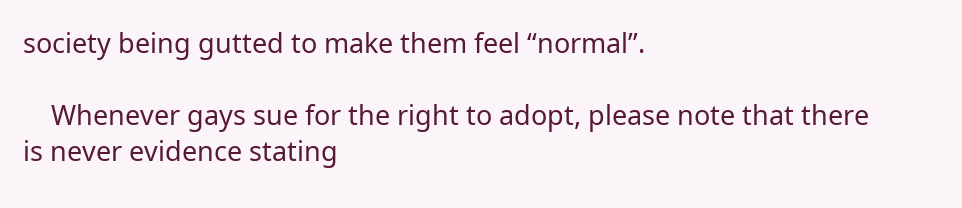society being gutted to make them feel “normal”.

    Whenever gays sue for the right to adopt, please note that there is never evidence stating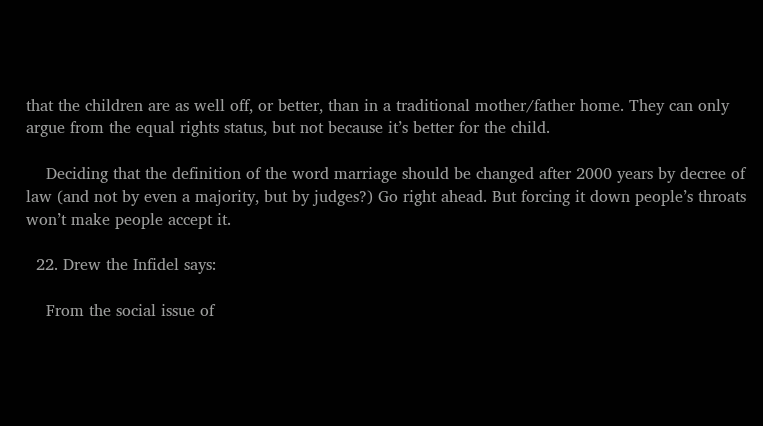that the children are as well off, or better, than in a traditional mother/father home. They can only argue from the equal rights status, but not because it’s better for the child.

    Deciding that the definition of the word marriage should be changed after 2000 years by decree of law (and not by even a majority, but by judges?) Go right ahead. But forcing it down people’s throats won’t make people accept it.

  22. Drew the Infidel says:

    From the social issue of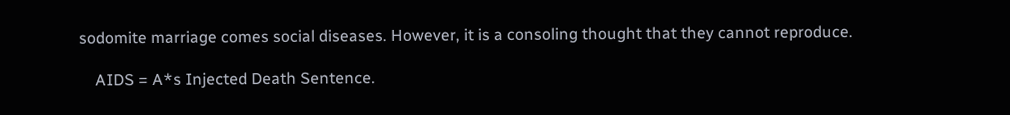sodomite marriage comes social diseases. However, it is a consoling thought that they cannot reproduce.

    AIDS = A*s Injected Death Sentence.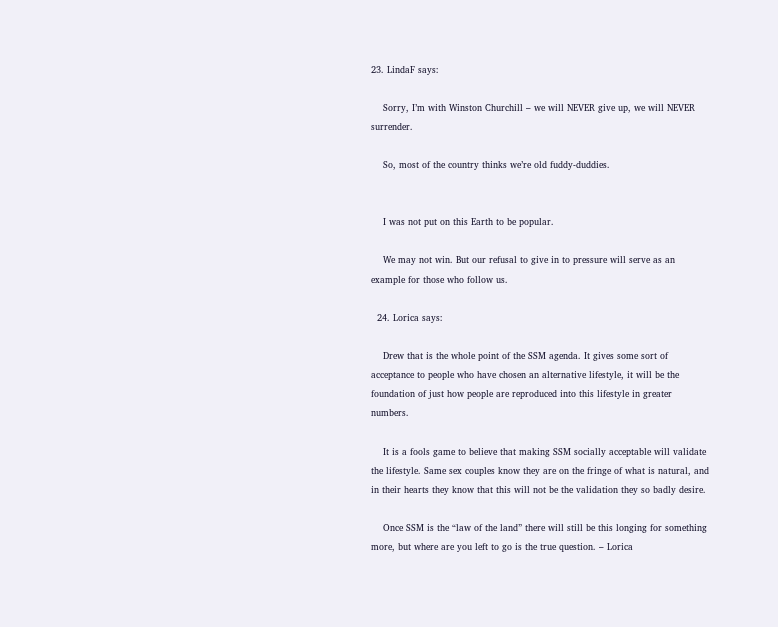23. LindaF says:

    Sorry, I’m with Winston Churchill – we will NEVER give up, we will NEVER surrender.

    So, most of the country thinks we’re old fuddy-duddies.


    I was not put on this Earth to be popular.

    We may not win. But our refusal to give in to pressure will serve as an example for those who follow us.

  24. Lorica says:

    Drew that is the whole point of the SSM agenda. It gives some sort of acceptance to people who have chosen an alternative lifestyle, it will be the foundation of just how people are reproduced into this lifestyle in greater numbers.

    It is a fools game to believe that making SSM socially acceptable will validate the lifestyle. Same sex couples know they are on the fringe of what is natural, and in their hearts they know that this will not be the validation they so badly desire.

    Once SSM is the “law of the land” there will still be this longing for something more, but where are you left to go is the true question. – Lorica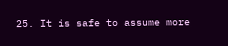25. It is safe to assume more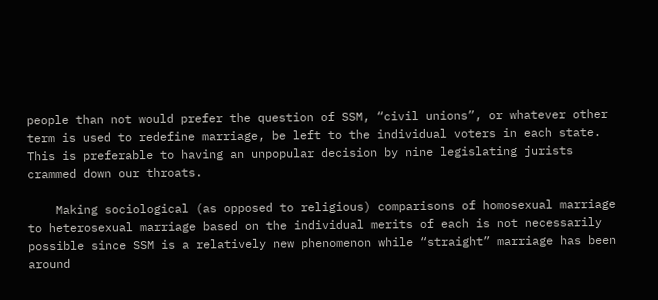people than not would prefer the question of SSM, “civil unions”, or whatever other term is used to redefine marriage, be left to the individual voters in each state. This is preferable to having an unpopular decision by nine legislating jurists crammed down our throats.

    Making sociological (as opposed to religious) comparisons of homosexual marriage to heterosexual marriage based on the individual merits of each is not necessarily possible since SSM is a relatively new phenomenon while “straight” marriage has been around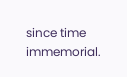since time immemorial.